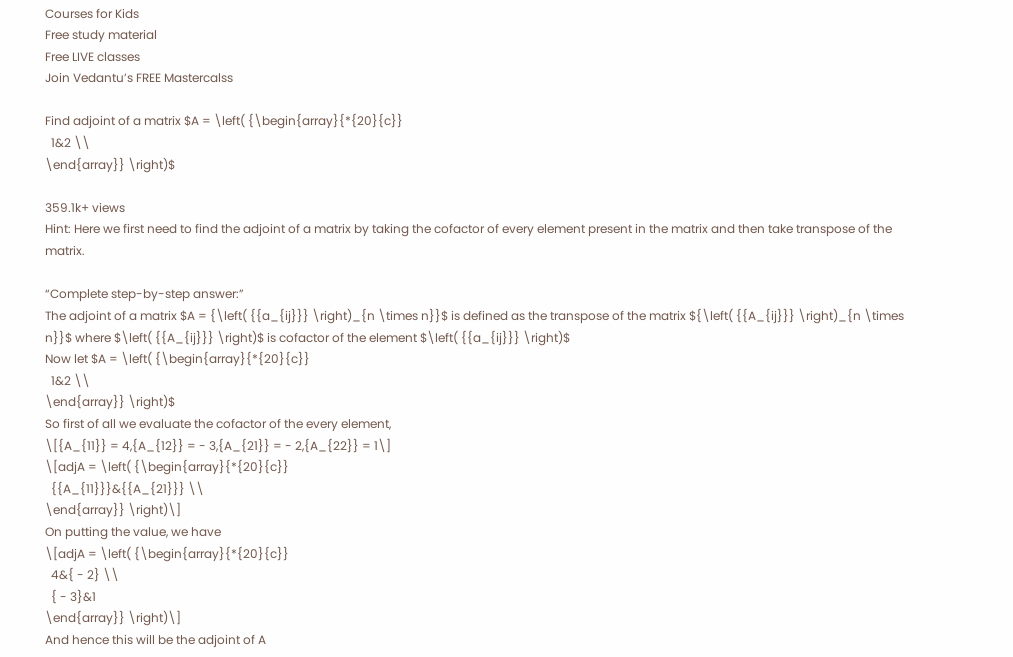Courses for Kids
Free study material
Free LIVE classes
Join Vedantu’s FREE Mastercalss

Find adjoint of a matrix $A = \left( {\begin{array}{*{20}{c}}
  1&2 \\
\end{array}} \right)$

359.1k+ views
Hint: Here we first need to find the adjoint of a matrix by taking the cofactor of every element present in the matrix and then take transpose of the matrix.

“Complete step-by-step answer:”
The adjoint of a matrix $A = {\left( {{a_{ij}}} \right)_{n \times n}}$ is defined as the transpose of the matrix ${\left( {{A_{ij}}} \right)_{n \times n}}$ where $\left( {{A_{ij}}} \right)$ is cofactor of the element $\left( {{a_{ij}}} \right)$
Now let $A = \left( {\begin{array}{*{20}{c}}
  1&2 \\
\end{array}} \right)$
So first of all we evaluate the cofactor of the every element,
\[{A_{11}} = 4,{A_{12}} = - 3,{A_{21}} = - 2,{A_{22}} = 1\]
\[adjA = \left( {\begin{array}{*{20}{c}}
  {{A_{11}}}&{{A_{21}}} \\
\end{array}} \right)\]
On putting the value, we have
\[adjA = \left( {\begin{array}{*{20}{c}}
  4&{ - 2} \\
  { - 3}&1
\end{array}} \right)\]
And hence this will be the adjoint of A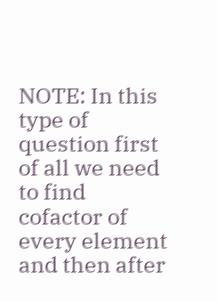NOTE: In this type of question first of all we need to find cofactor of every element and then after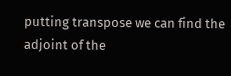putting transpose we can find the adjoint of the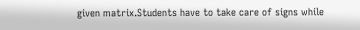given matrix.Students have to take care of signs while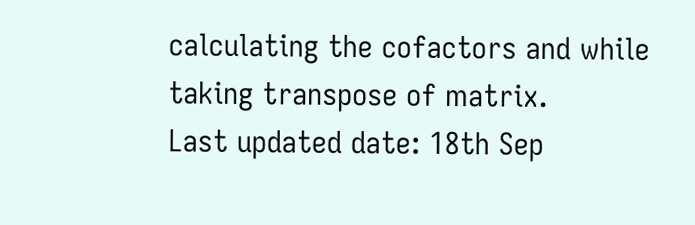calculating the cofactors and while taking transpose of matrix.
Last updated date: 18th Sep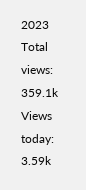2023
Total views: 359.1k
Views today: 3.59k